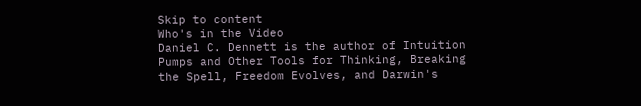Skip to content
Who's in the Video
Daniel C. Dennett is the author of Intuition Pumps and Other Tools for Thinking, Breaking the Spell, Freedom Evolves, and Darwin's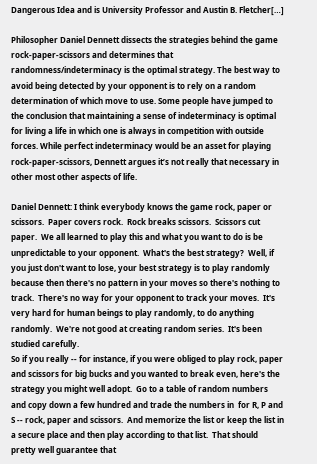Dangerous Idea and is University Professor and Austin B. Fletcher[…]

Philosopher Daniel Dennett dissects the strategies behind the game rock-paper-scissors and determines that randomness/indeterminacy is the optimal strategy. The best way to avoid being detected by your opponent is to rely on a random determination of which move to use. Some people have jumped to the conclusion that maintaining a sense of indeterminacy is optimal for living a life in which one is always in competition with outside forces. While perfect indeterminacy would be an asset for playing rock-paper-scissors, Dennett argues it’s not really that necessary in other most other aspects of life.

Daniel Dennett: I think everybody knows the game rock, paper or scissors.  Paper covers rock.  Rock breaks scissors.  Scissors cut paper.  We all learned to play this and what you want to do is be unpredictable to your opponent.  What's the best strategy?  Well, if you just don't want to lose, your best strategy is to play randomly because then there's no pattern in your moves so there's nothing to track.  There's no way for your opponent to track your moves.  It's very hard for human beings to play randomly, to do anything randomly.  We're not good at creating random series.  It's been studied carefully.
So if you really -- for instance, if you were obliged to play rock, paper and scissors for big bucks and you wanted to break even, here's the strategy you might well adopt.  Go to a table of random numbers and copy down a few hundred and trade the numbers in  for R, P and S -- rock, paper and scissors.  And memorize the list or keep the list in a secure place and then play according to that list.  That should pretty well guarantee that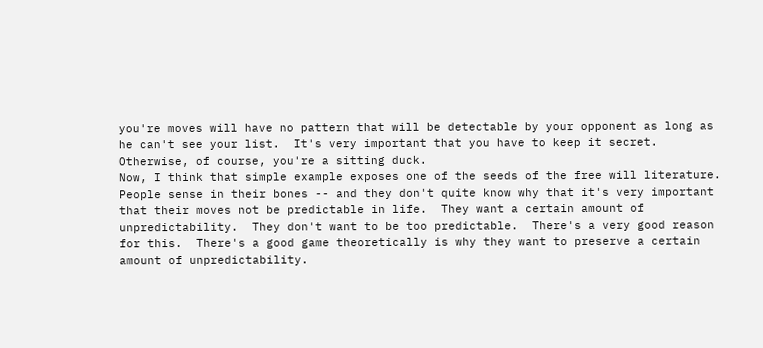you're moves will have no pattern that will be detectable by your opponent as long as he can't see your list.  It's very important that you have to keep it secret.  Otherwise, of course, you're a sitting duck.
Now, I think that simple example exposes one of the seeds of the free will literature.  People sense in their bones -- and they don't quite know why that it's very important that their moves not be predictable in life.  They want a certain amount of unpredictability.  They don't want to be too predictable.  There's a very good reason for this.  There's a good game theoretically is why they want to preserve a certain amount of unpredictability.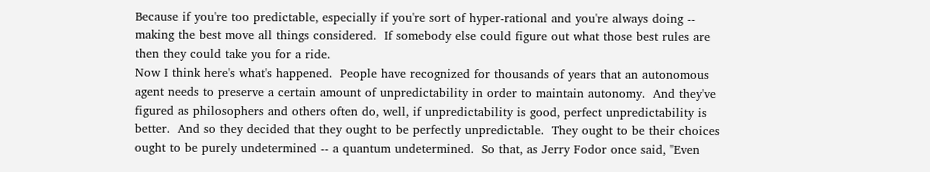Because if you're too predictable, especially if you're sort of hyper-rational and you're always doing -- making the best move all things considered.  If somebody else could figure out what those best rules are then they could take you for a ride.
Now I think here's what's happened.  People have recognized for thousands of years that an autonomous agent needs to preserve a certain amount of unpredictability in order to maintain autonomy.  And they've figured as philosophers and others often do, well, if unpredictability is good, perfect unpredictability is better.  And so they decided that they ought to be perfectly unpredictable.  They ought to be their choices ought to be purely undetermined -- a quantum undetermined.  So that, as Jerry Fodor once said, "Even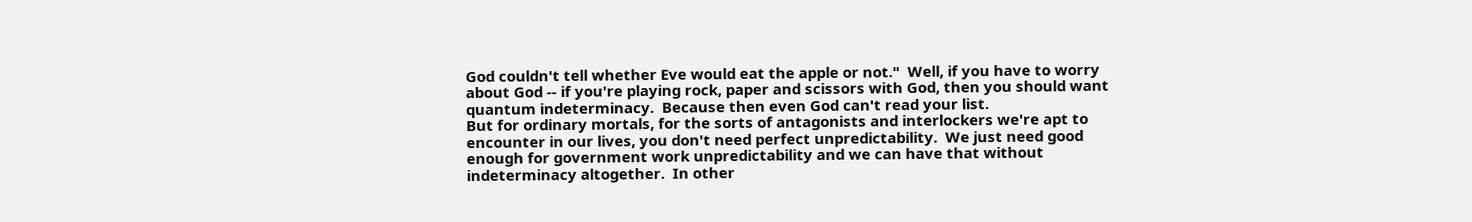God couldn't tell whether Eve would eat the apple or not."  Well, if you have to worry about God -- if you're playing rock, paper and scissors with God, then you should want quantum indeterminacy.  Because then even God can't read your list.
But for ordinary mortals, for the sorts of antagonists and interlockers we're apt to encounter in our lives, you don't need perfect unpredictability.  We just need good enough for government work unpredictability and we can have that without indeterminacy altogether.  In other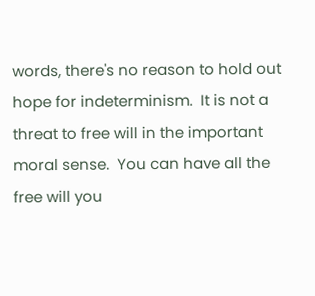words, there's no reason to hold out hope for indeterminism.  It is not a threat to free will in the important moral sense.  You can have all the free will you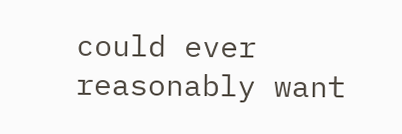could ever reasonably want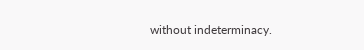without indeterminacy.